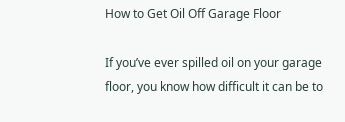How to Get Oil Off Garage Floor

If you’ve ever spilled oil on your garage floor, you know how difficult it can be to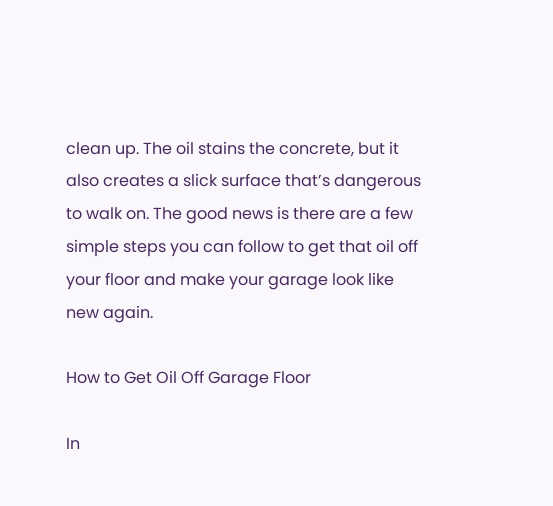clean up. The oil stains the concrete, but it also creates a slick surface that’s dangerous to walk on. The good news is there are a few simple steps you can follow to get that oil off your floor and make your garage look like new again.

How to Get Oil Off Garage Floor

In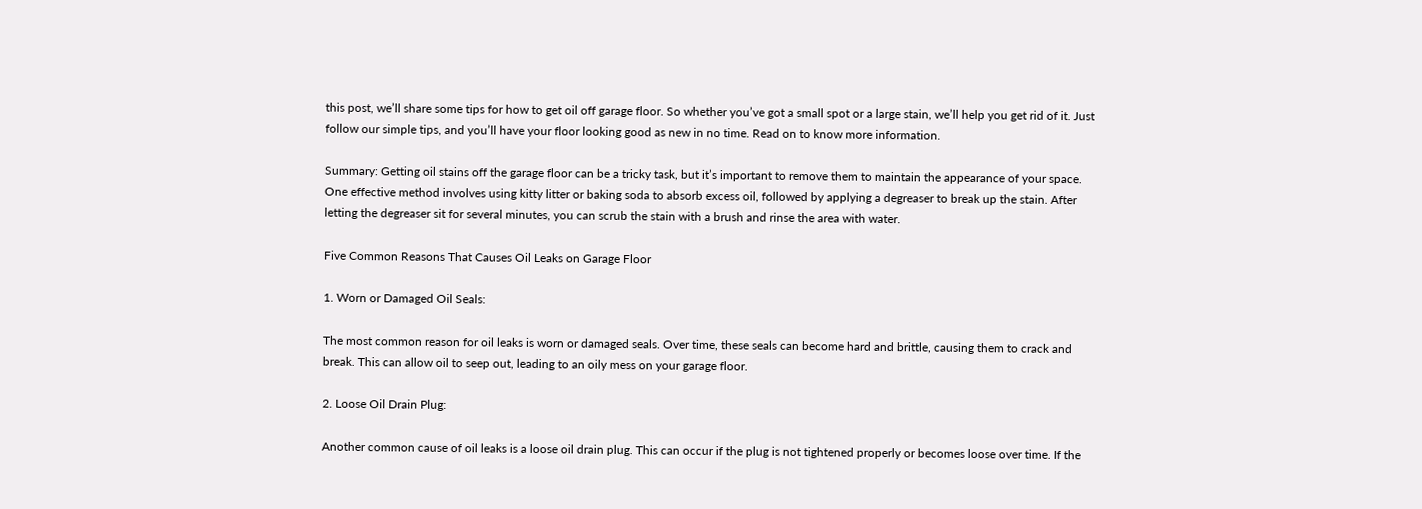this post, we’ll share some tips for how to get oil off garage floor. So whether you’ve got a small spot or a large stain, we’ll help you get rid of it. Just follow our simple tips, and you’ll have your floor looking good as new in no time. Read on to know more information.

Summary: Getting oil stains off the garage floor can be a tricky task, but it’s important to remove them to maintain the appearance of your space. One effective method involves using kitty litter or baking soda to absorb excess oil, followed by applying a degreaser to break up the stain. After letting the degreaser sit for several minutes, you can scrub the stain with a brush and rinse the area with water.

Five Common Reasons That Causes Oil Leaks on Garage Floor

1. Worn or Damaged Oil Seals:

The most common reason for oil leaks is worn or damaged seals. Over time, these seals can become hard and brittle, causing them to crack and break. This can allow oil to seep out, leading to an oily mess on your garage floor.

2. Loose Oil Drain Plug:

Another common cause of oil leaks is a loose oil drain plug. This can occur if the plug is not tightened properly or becomes loose over time. If the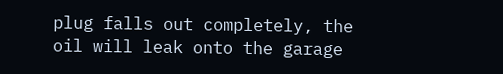plug falls out completely, the oil will leak onto the garage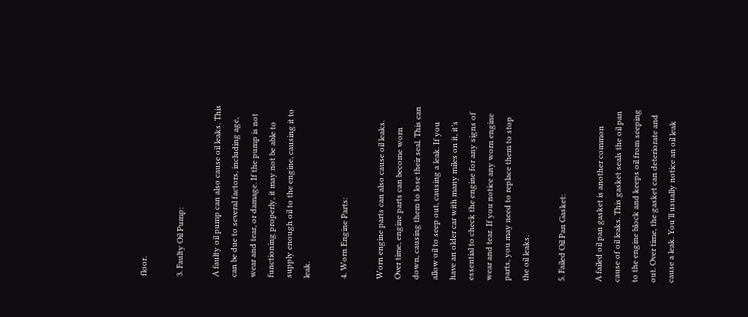floor.

3. Faulty Oil Pump:

A faulty oil pump can also cause oil leaks. This can be due to several factors, including age, wear and tear, or damage. If the pump is not functioning properly, it may not be able to supply enough oil to the engine, causing it to leak.

4. Worn Engine Parts:

Worn engine parts can also cause oil leaks. Over time, engine parts can become worn down, causing them to lose their seal. This can allow oil to seep out, causing a leak. If you have an older car with many miles on it, it’s essential to check the engine for any signs of wear and tear. If you notice any worn engine parts, you may need to replace them to stop the oil leaks.

5. Failed Oil Pan Gasket:

A failed oil pan gasket is another common cause of oil leaks. This gasket seals the oil pan to the engine block and keeps oil from seeping out. Over time, the gasket can deteriorate and cause a leak. You’ll usually notice an oil leak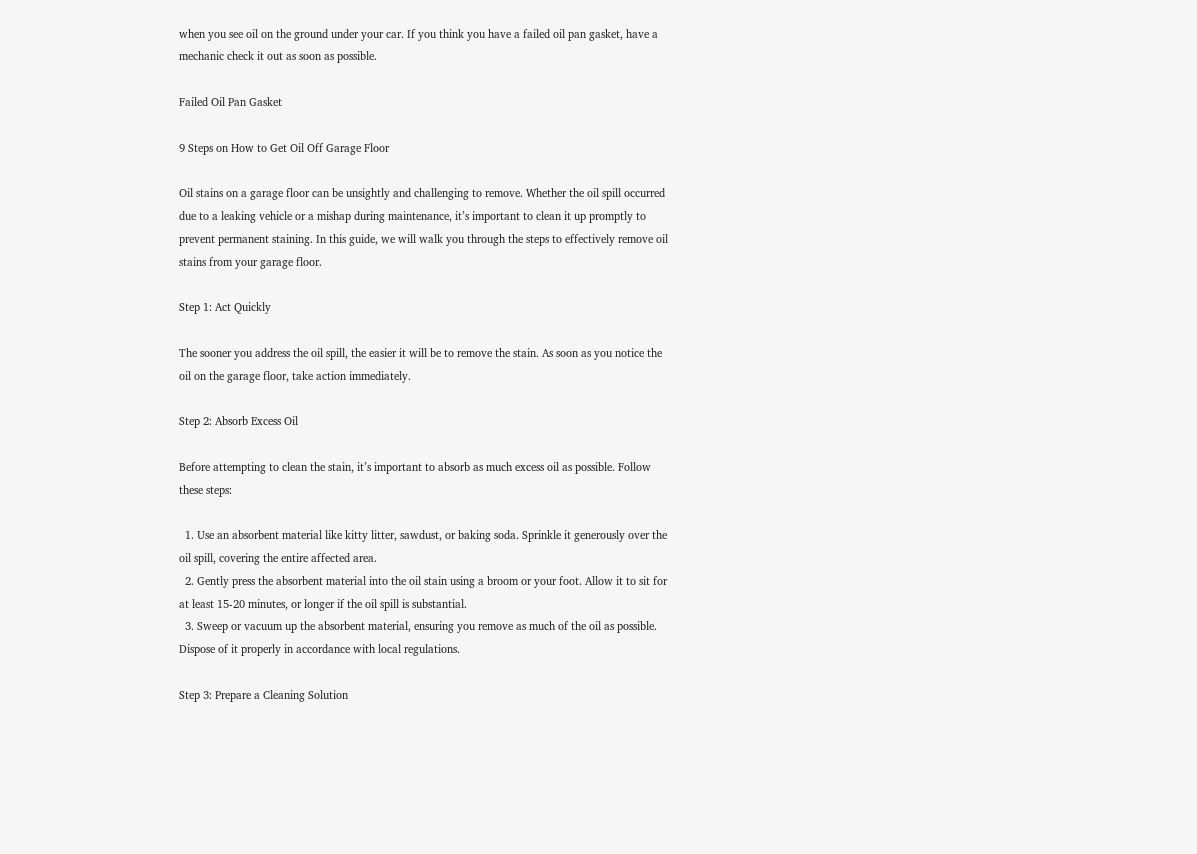when you see oil on the ground under your car. If you think you have a failed oil pan gasket, have a mechanic check it out as soon as possible.

Failed Oil Pan Gasket

9 Steps on How to Get Oil Off Garage Floor

Oil stains on a garage floor can be unsightly and challenging to remove. Whether the oil spill occurred due to a leaking vehicle or a mishap during maintenance, it’s important to clean it up promptly to prevent permanent staining. In this guide, we will walk you through the steps to effectively remove oil stains from your garage floor.

Step 1: Act Quickly

The sooner you address the oil spill, the easier it will be to remove the stain. As soon as you notice the oil on the garage floor, take action immediately.

Step 2: Absorb Excess Oil

Before attempting to clean the stain, it’s important to absorb as much excess oil as possible. Follow these steps:

  1. Use an absorbent material like kitty litter, sawdust, or baking soda. Sprinkle it generously over the oil spill, covering the entire affected area.
  2. Gently press the absorbent material into the oil stain using a broom or your foot. Allow it to sit for at least 15-20 minutes, or longer if the oil spill is substantial.
  3. Sweep or vacuum up the absorbent material, ensuring you remove as much of the oil as possible. Dispose of it properly in accordance with local regulations.

Step 3: Prepare a Cleaning Solution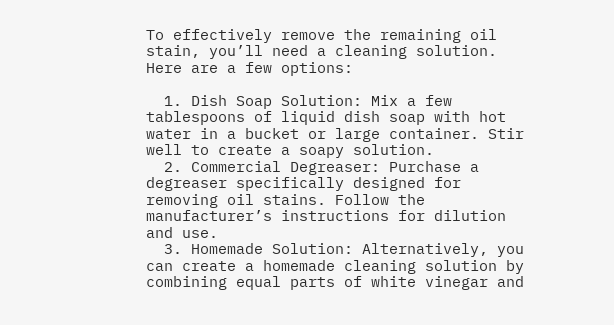To effectively remove the remaining oil stain, you’ll need a cleaning solution. Here are a few options:

  1. Dish Soap Solution: Mix a few tablespoons of liquid dish soap with hot water in a bucket or large container. Stir well to create a soapy solution.
  2. Commercial Degreaser: Purchase a degreaser specifically designed for removing oil stains. Follow the manufacturer’s instructions for dilution and use.
  3. Homemade Solution: Alternatively, you can create a homemade cleaning solution by combining equal parts of white vinegar and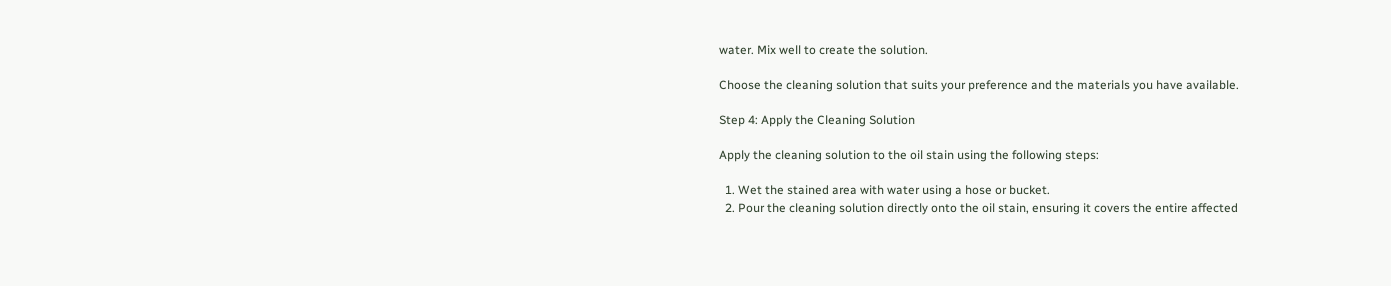water. Mix well to create the solution.

Choose the cleaning solution that suits your preference and the materials you have available.

Step 4: Apply the Cleaning Solution

Apply the cleaning solution to the oil stain using the following steps:

  1. Wet the stained area with water using a hose or bucket.
  2. Pour the cleaning solution directly onto the oil stain, ensuring it covers the entire affected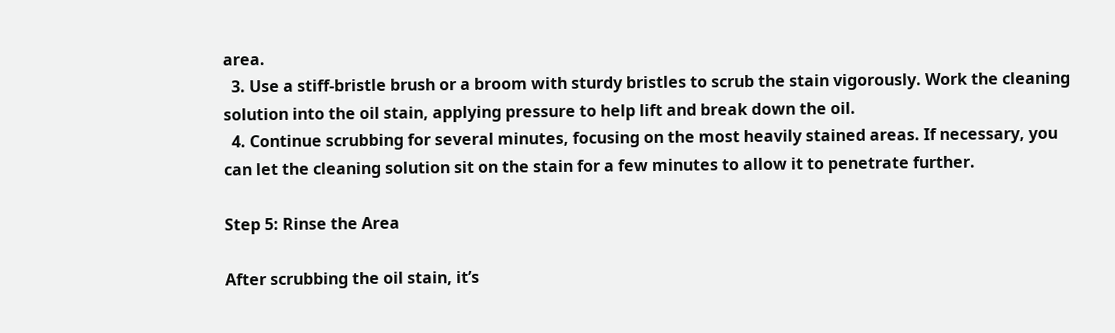area.
  3. Use a stiff-bristle brush or a broom with sturdy bristles to scrub the stain vigorously. Work the cleaning solution into the oil stain, applying pressure to help lift and break down the oil.
  4. Continue scrubbing for several minutes, focusing on the most heavily stained areas. If necessary, you can let the cleaning solution sit on the stain for a few minutes to allow it to penetrate further.

Step 5: Rinse the Area

After scrubbing the oil stain, it’s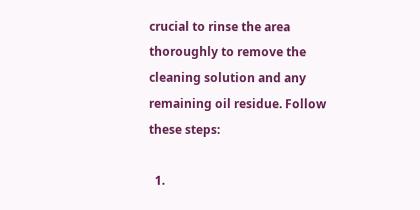crucial to rinse the area thoroughly to remove the cleaning solution and any remaining oil residue. Follow these steps:

  1.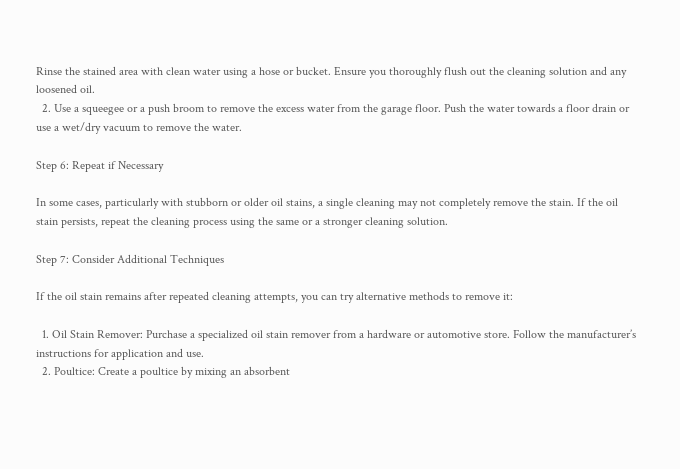Rinse the stained area with clean water using a hose or bucket. Ensure you thoroughly flush out the cleaning solution and any loosened oil.
  2. Use a squeegee or a push broom to remove the excess water from the garage floor. Push the water towards a floor drain or use a wet/dry vacuum to remove the water.

Step 6: Repeat if Necessary

In some cases, particularly with stubborn or older oil stains, a single cleaning may not completely remove the stain. If the oil stain persists, repeat the cleaning process using the same or a stronger cleaning solution.

Step 7: Consider Additional Techniques

If the oil stain remains after repeated cleaning attempts, you can try alternative methods to remove it:

  1. Oil Stain Remover: Purchase a specialized oil stain remover from a hardware or automotive store. Follow the manufacturer’s instructions for application and use.
  2. Poultice: Create a poultice by mixing an absorbent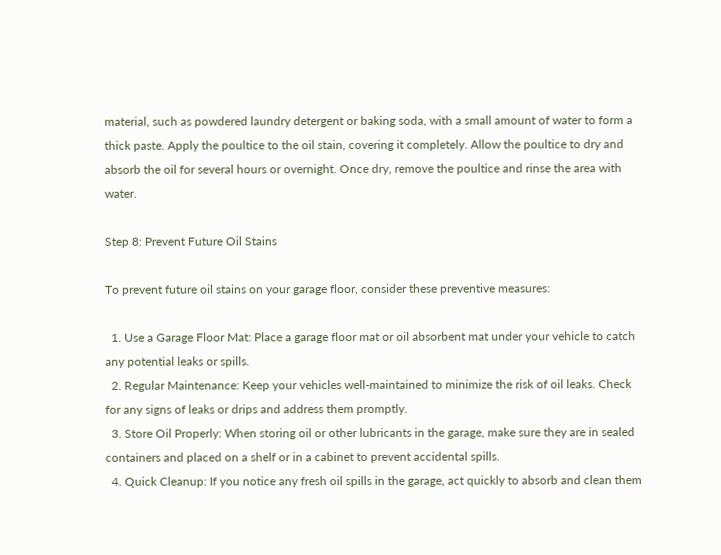material, such as powdered laundry detergent or baking soda, with a small amount of water to form a thick paste. Apply the poultice to the oil stain, covering it completely. Allow the poultice to dry and absorb the oil for several hours or overnight. Once dry, remove the poultice and rinse the area with water.

Step 8: Prevent Future Oil Stains

To prevent future oil stains on your garage floor, consider these preventive measures:

  1. Use a Garage Floor Mat: Place a garage floor mat or oil absorbent mat under your vehicle to catch any potential leaks or spills.
  2. Regular Maintenance: Keep your vehicles well-maintained to minimize the risk of oil leaks. Check for any signs of leaks or drips and address them promptly.
  3. Store Oil Properly: When storing oil or other lubricants in the garage, make sure they are in sealed containers and placed on a shelf or in a cabinet to prevent accidental spills.
  4. Quick Cleanup: If you notice any fresh oil spills in the garage, act quickly to absorb and clean them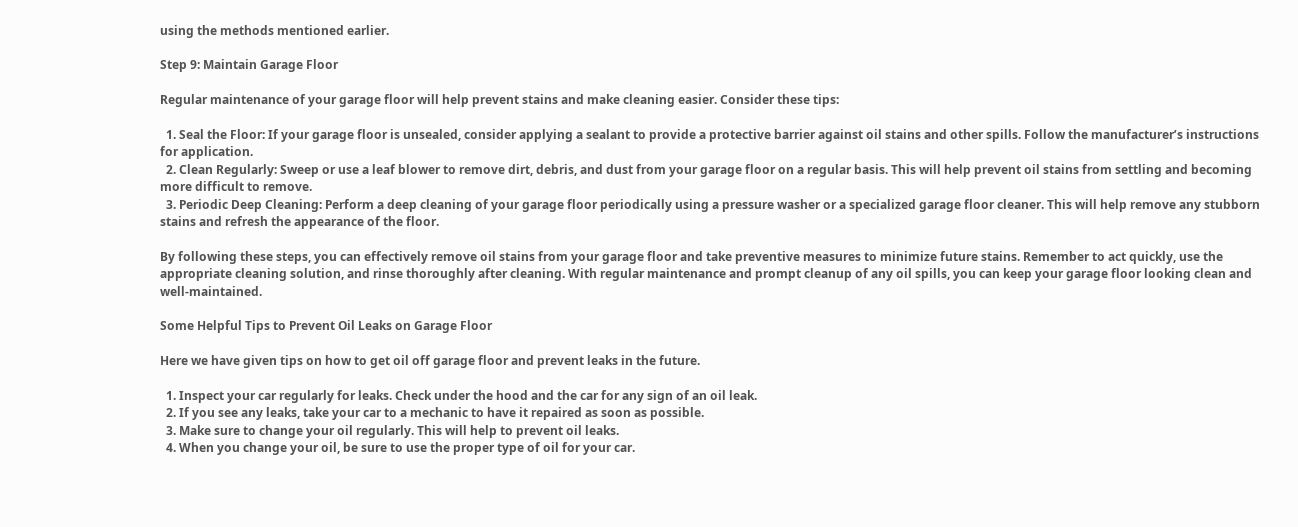using the methods mentioned earlier.

Step 9: Maintain Garage Floor

Regular maintenance of your garage floor will help prevent stains and make cleaning easier. Consider these tips:

  1. Seal the Floor: If your garage floor is unsealed, consider applying a sealant to provide a protective barrier against oil stains and other spills. Follow the manufacturer’s instructions for application.
  2. Clean Regularly: Sweep or use a leaf blower to remove dirt, debris, and dust from your garage floor on a regular basis. This will help prevent oil stains from settling and becoming more difficult to remove.
  3. Periodic Deep Cleaning: Perform a deep cleaning of your garage floor periodically using a pressure washer or a specialized garage floor cleaner. This will help remove any stubborn stains and refresh the appearance of the floor.

By following these steps, you can effectively remove oil stains from your garage floor and take preventive measures to minimize future stains. Remember to act quickly, use the appropriate cleaning solution, and rinse thoroughly after cleaning. With regular maintenance and prompt cleanup of any oil spills, you can keep your garage floor looking clean and well-maintained.

Some Helpful Tips to Prevent Oil Leaks on Garage Floor

Here we have given tips on how to get oil off garage floor and prevent leaks in the future.

  1. Inspect your car regularly for leaks. Check under the hood and the car for any sign of an oil leak.
  2. If you see any leaks, take your car to a mechanic to have it repaired as soon as possible.
  3. Make sure to change your oil regularly. This will help to prevent oil leaks.
  4. When you change your oil, be sure to use the proper type of oil for your car.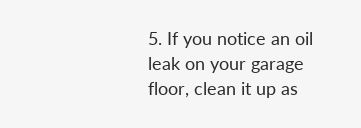5. If you notice an oil leak on your garage floor, clean it up as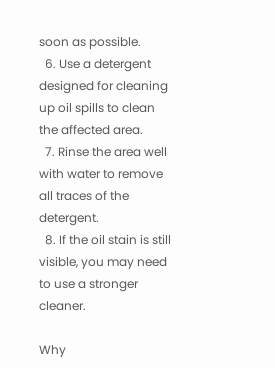soon as possible.
  6. Use a detergent designed for cleaning up oil spills to clean the affected area.
  7. Rinse the area well with water to remove all traces of the detergent.
  8. If the oil stain is still visible, you may need to use a stronger cleaner.

Why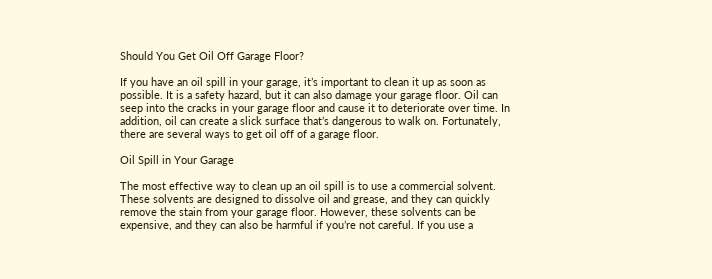Should You Get Oil Off Garage Floor?

If you have an oil spill in your garage, it’s important to clean it up as soon as possible. It is a safety hazard, but it can also damage your garage floor. Oil can seep into the cracks in your garage floor and cause it to deteriorate over time. In addition, oil can create a slick surface that’s dangerous to walk on. Fortunately, there are several ways to get oil off of a garage floor.

Oil Spill in Your Garage

The most effective way to clean up an oil spill is to use a commercial solvent. These solvents are designed to dissolve oil and grease, and they can quickly remove the stain from your garage floor. However, these solvents can be expensive, and they can also be harmful if you’re not careful. If you use a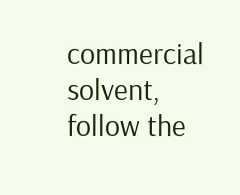commercial solvent, follow the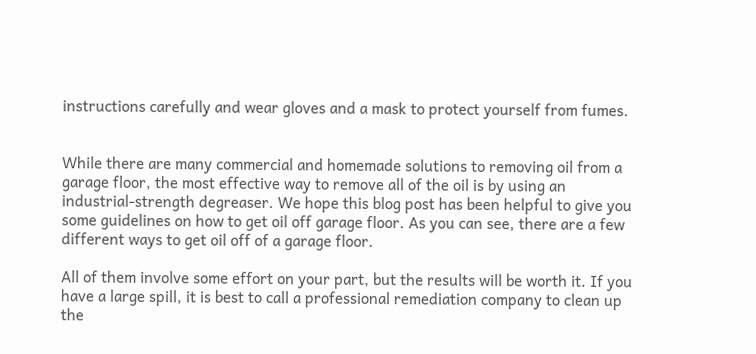instructions carefully and wear gloves and a mask to protect yourself from fumes.


While there are many commercial and homemade solutions to removing oil from a garage floor, the most effective way to remove all of the oil is by using an industrial-strength degreaser. We hope this blog post has been helpful to give you some guidelines on how to get oil off garage floor. As you can see, there are a few different ways to get oil off of a garage floor.

All of them involve some effort on your part, but the results will be worth it. If you have a large spill, it is best to call a professional remediation company to clean up the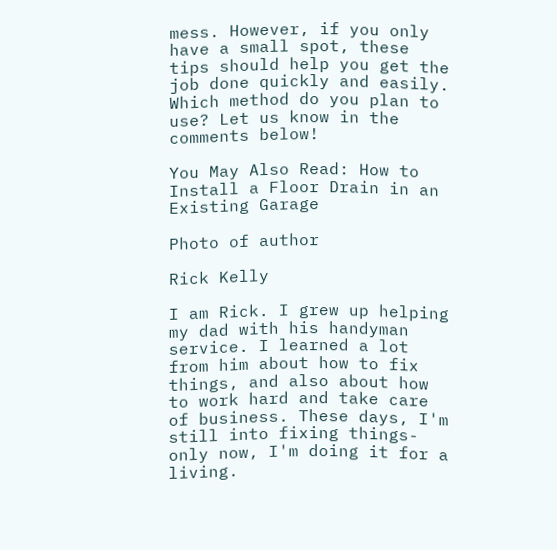mess. However, if you only have a small spot, these tips should help you get the job done quickly and easily. Which method do you plan to use? Let us know in the comments below!

You May Also Read: How to Install a Floor Drain in an Existing Garage

Photo of author

Rick Kelly

I am Rick. I grew up helping my dad with his handyman service. I learned a lot from him about how to fix things, and also about how to work hard and take care of business. These days, I'm still into fixing things- only now, I'm doing it for a living.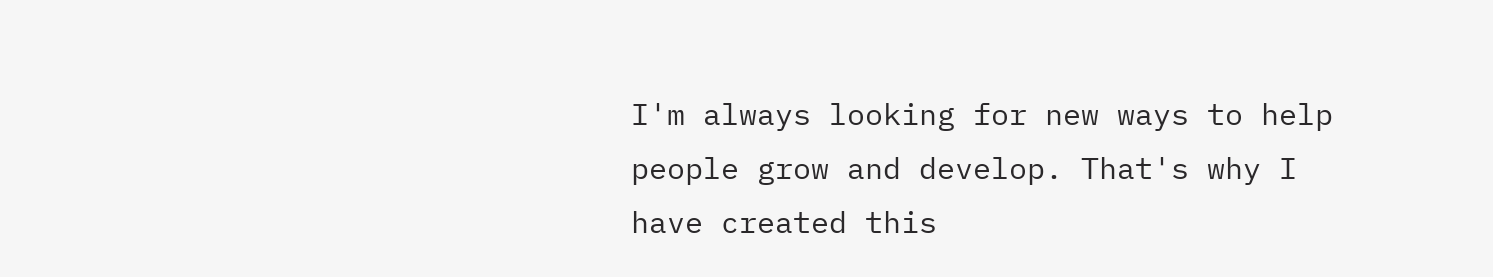I'm always looking for new ways to help people grow and develop. That's why I have created this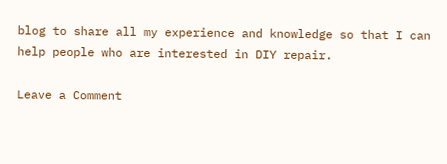blog to share all my experience and knowledge so that I can help people who are interested in DIY repair.

Leave a Comment